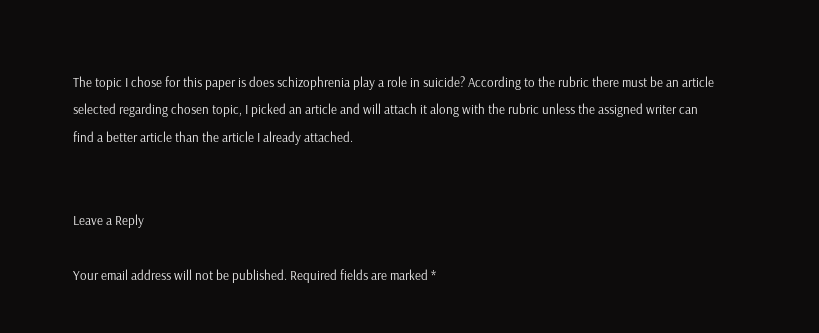The topic I chose for this paper is does schizophrenia play a role in suicide? According to the rubric there must be an article selected regarding chosen topic, I picked an article and will attach it along with the rubric unless the assigned writer can find a better article than the article I already attached.


Leave a Reply

Your email address will not be published. Required fields are marked *